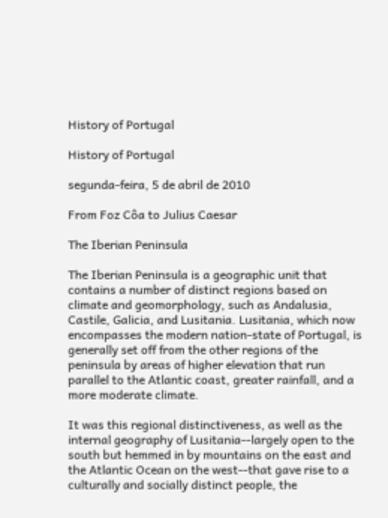History of Portugal

History of Portugal

segunda-feira, 5 de abril de 2010

From Foz Côa to Julius Caesar

The Iberian Peninsula

The Iberian Peninsula is a geographic unit that contains a number of distinct regions based on climate and geomorphology, such as Andalusia, Castile, Galicia, and Lusitania. Lusitania, which now encompasses the modern nation-state of Portugal, is generally set off from the other regions of the peninsula by areas of higher elevation that run parallel to the Atlantic coast, greater rainfall, and a more moderate climate.

It was this regional distinctiveness, as well as the internal geography of Lusitania--largely open to the south but hemmed in by mountains on the east and the Atlantic Ocean on the west--that gave rise to a culturally and socially distinct people, the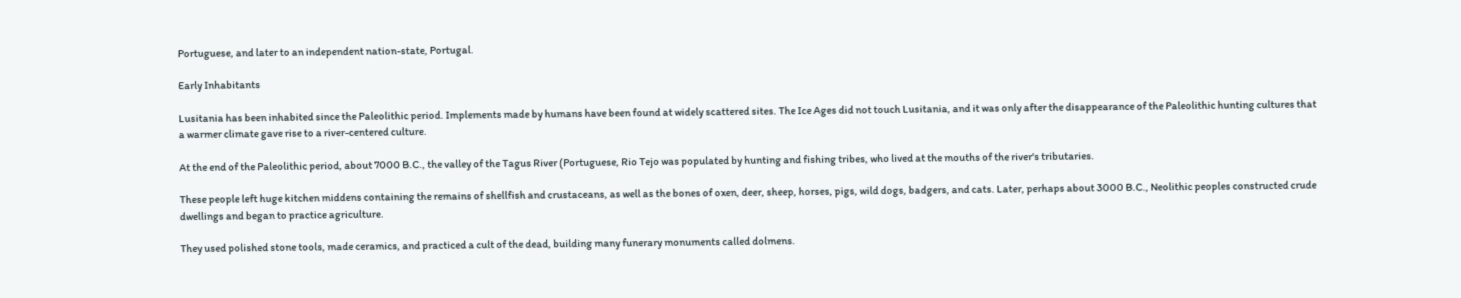Portuguese, and later to an independent nation-state, Portugal.

Early Inhabitants

Lusitania has been inhabited since the Paleolithic period. Implements made by humans have been found at widely scattered sites. The Ice Ages did not touch Lusitania, and it was only after the disappearance of the Paleolithic hunting cultures that a warmer climate gave rise to a river-centered culture.

At the end of the Paleolithic period, about 7000 B.C., the valley of the Tagus River (Portuguese, Rio Tejo was populated by hunting and fishing tribes, who lived at the mouths of the river's tributaries.

These people left huge kitchen middens containing the remains of shellfish and crustaceans, as well as the bones of oxen, deer, sheep, horses, pigs, wild dogs, badgers, and cats. Later, perhaps about 3000 B.C., Neolithic peoples constructed crude dwellings and began to practice agriculture.

They used polished stone tools, made ceramics, and practiced a cult of the dead, building many funerary monuments called dolmens.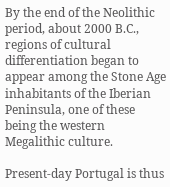By the end of the Neolithic period, about 2000 B.C., regions of cultural differentiation began to appear among the Stone Age inhabitants of the Iberian Peninsula, one of these being the western Megalithic culture.

Present-day Portugal is thus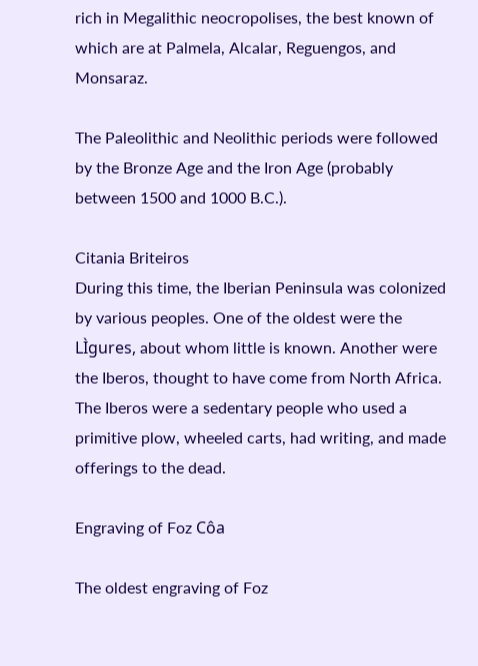rich in Megalithic neocropolises, the best known of which are at Palmela, Alcalar, Reguengos, and Monsaraz.

The Paleolithic and Neolithic periods were followed by the Bronze Age and the Iron Age (probably between 1500 and 1000 B.C.).

Citania Briteiros
During this time, the Iberian Peninsula was colonized by various peoples. One of the oldest were the LÌgures, about whom little is known. Another were the Iberos, thought to have come from North Africa. The Iberos were a sedentary people who used a primitive plow, wheeled carts, had writing, and made offerings to the dead.

Engraving of Foz Côa

The oldest engraving of Foz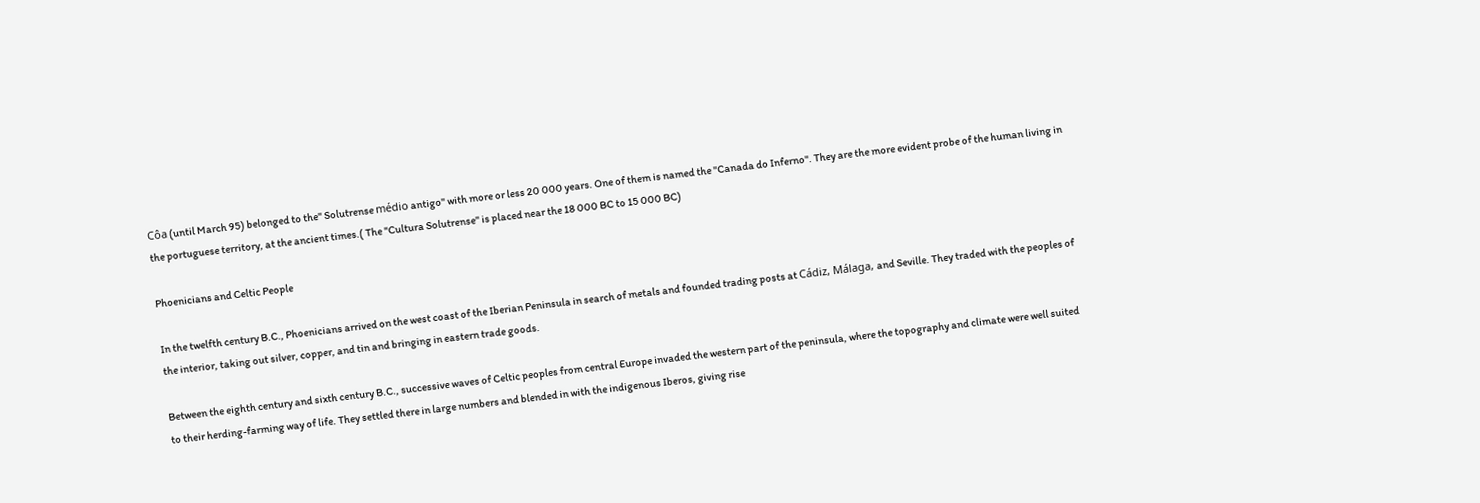Côa (until March 95) belonged to the" Solutrense médio antigo" with more or less 20 000 years. One of them is named the "Canada do Inferno". They are the more evident probe of the human living in the portuguese territory, at the ancient times.( The "Cultura Solutrense" is placed near the 18 000 BC to 15 000 BC)

Phoenicians and Celtic People

In the twelfth century B.C., Phoenicians arrived on the west coast of the Iberian Peninsula in search of metals and founded trading posts at Cádiz, Málaga, and Seville. They traded with the peoples of the interior, taking out silver, copper, and tin and bringing in eastern trade goods.

Between the eighth century and sixth century B.C., successive waves of Celtic peoples from central Europe invaded the western part of the peninsula, where the topography and climate were well suited to their herding-farming way of life. They settled there in large numbers and blended in with the indigenous Iberos, giving rise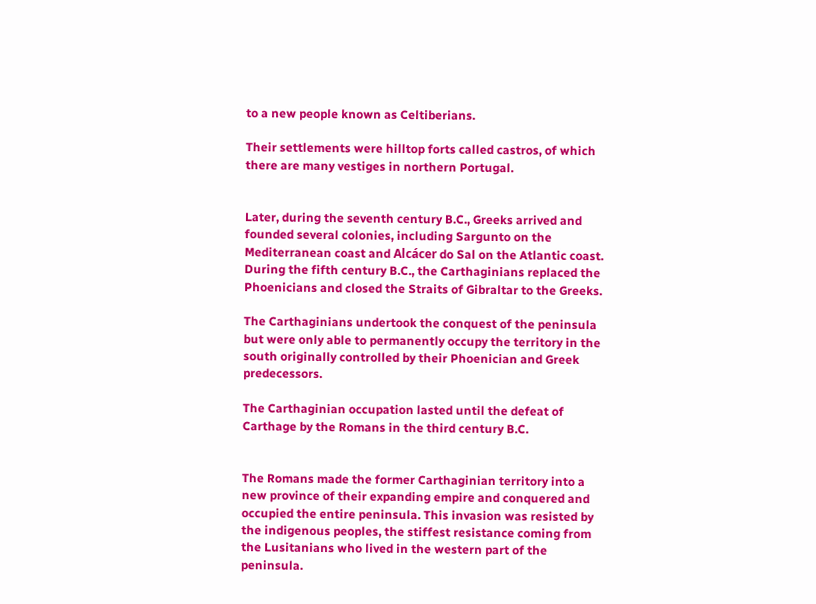to a new people known as Celtiberians.

Their settlements were hilltop forts called castros, of which there are many vestiges in northern Portugal.


Later, during the seventh century B.C., Greeks arrived and founded several colonies, including Sargunto on the Mediterranean coast and Alcácer do Sal on the Atlantic coast. During the fifth century B.C., the Carthaginians replaced the Phoenicians and closed the Straits of Gibraltar to the Greeks.

The Carthaginians undertook the conquest of the peninsula but were only able to permanently occupy the territory in the south originally controlled by their Phoenician and Greek predecessors.

The Carthaginian occupation lasted until the defeat of Carthage by the Romans in the third century B.C.


The Romans made the former Carthaginian territory into a new province of their expanding empire and conquered and occupied the entire peninsula. This invasion was resisted by the indigenous peoples, the stiffest resistance coming from the Lusitanians who lived in the western part of the peninsula.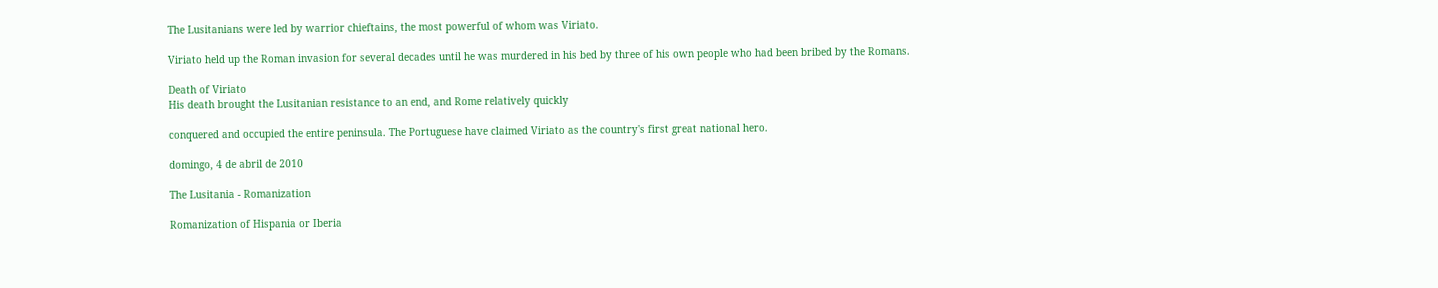The Lusitanians were led by warrior chieftains, the most powerful of whom was Viriato.

Viriato held up the Roman invasion for several decades until he was murdered in his bed by three of his own people who had been bribed by the Romans.

Death of Viriato
His death brought the Lusitanian resistance to an end, and Rome relatively quickly

conquered and occupied the entire peninsula. The Portuguese have claimed Viriato as the country's first great national hero.

domingo, 4 de abril de 2010

The Lusitania - Romanization

Romanization of Hispania or Iberia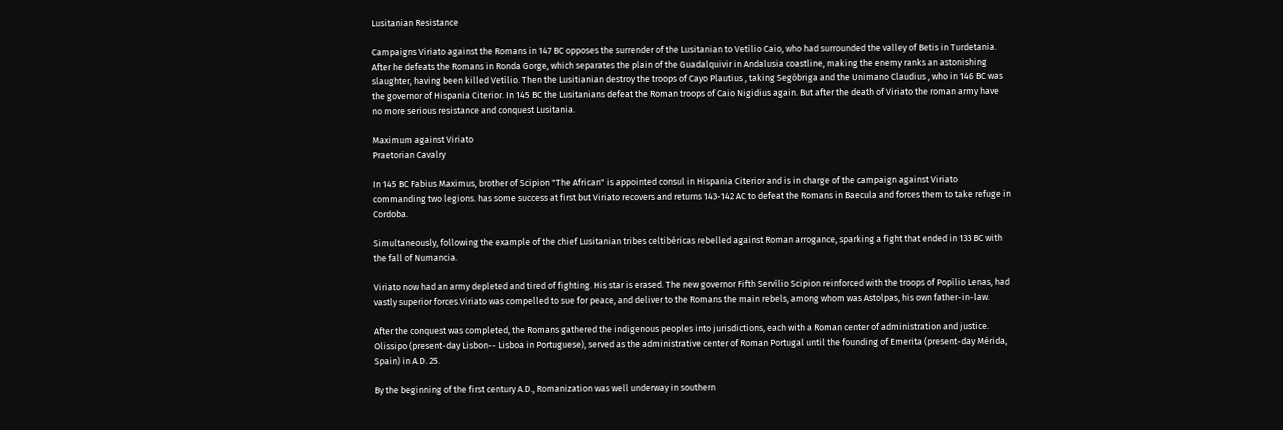Lusitanian Resistance

Campaigns Viriato against the Romans in 147 BC opposes the surrender of the Lusitanian to Vetílio Caio, who had surrounded the valley of Betis in Turdetania. After he defeats the Romans in Ronda Gorge, which separates the plain of the Guadalquivir in Andalusia coastline, making the enemy ranks an astonishing slaughter, having been killed Vetílio. Then the Lusitianian destroy the troops of Cayo Plautius , taking Segóbriga and the Unimano Claudius , who in 146 BC was the governor of Hispania Citerior. In 145 BC the Lusitanians defeat the Roman troops of Caio Nigidius again. But after the death of Viriato the roman army have no more serious resistance and conquest Lusitania.

Maximum against Viriato
Praetorian Cavalry

In 145 BC Fabius Maximus, brother of Scipion "The African" is appointed consul in Hispania Citerior and is in charge of the campaign against Viriato  commanding two legions. has some success at first but Viriato recovers and returns 143-142 AC to defeat the Romans in Baecula and forces them to take refuge in Cordoba.

Simultaneously, following the example of the chief Lusitanian tribes celtibéricas rebelled against Roman arrogance, sparking a fight that ended in 133 BC with the fall of Numancia.

Viriato now had an army depleted and tired of fighting. His star is erased. The new governor Fifth Servílio Scipion reinforced with the troops of Popílio Lenas, had vastly superior forces.Viriato was compelled to sue for peace, and deliver to the Romans the main rebels, among whom was Astolpas, his own father-in-law.

After the conquest was completed, the Romans gathered the indigenous peoples into jurisdictions, each with a Roman center of administration and justice. Olissipo (present-day Lisbon-- Lisboa in Portuguese), served as the administrative center of Roman Portugal until the founding of Emerita (present-day Mérida, Spain) in A.D. 25.

By the beginning of the first century A.D., Romanization was well underway in southern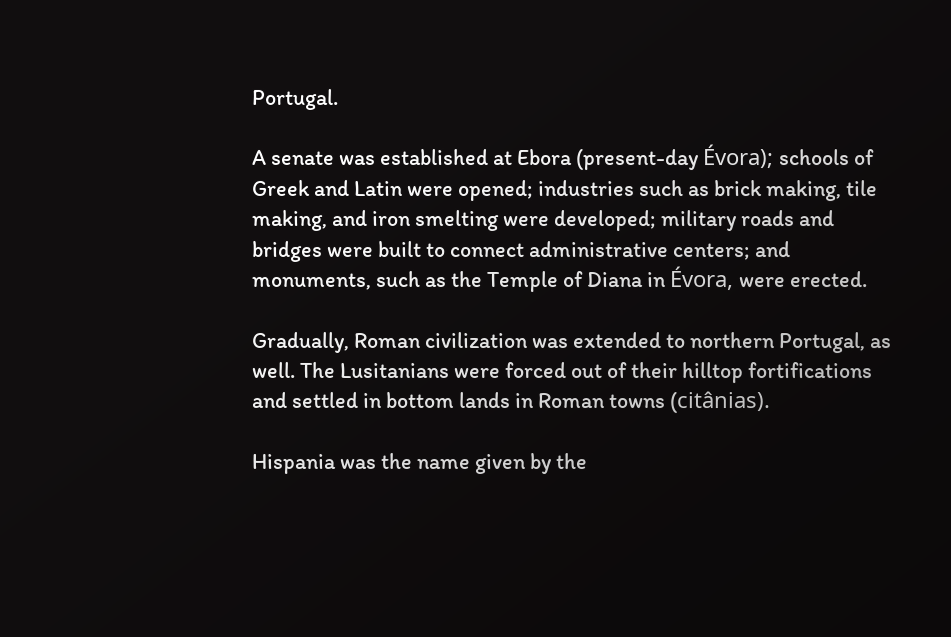Portugal.

A senate was established at Ebora (present-day Évora); schools of Greek and Latin were opened; industries such as brick making, tile making, and iron smelting were developed; military roads and bridges were built to connect administrative centers; and monuments, such as the Temple of Diana in Évora, were erected.

Gradually, Roman civilization was extended to northern Portugal, as well. The Lusitanians were forced out of their hilltop fortifications and settled in bottom lands in Roman towns (citânias).

Hispania was the name given by the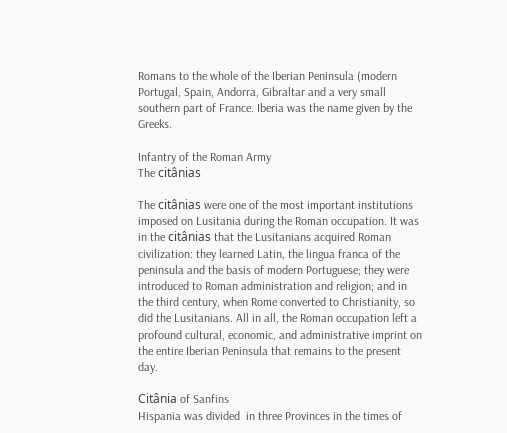Romans to the whole of the Iberian Peninsula (modern Portugal, Spain, Andorra, Gibraltar and a very small southern part of France. Iberia was the name given by the Greeks.

Infantry of the Roman Army
The citânias

The citânias were one of the most important institutions imposed on Lusitania during the Roman occupation. It was in the citânias that the Lusitanians acquired Roman civilization: they learned Latin, the lingua franca of the peninsula and the basis of modern Portuguese; they were introduced to Roman administration and religion; and in the third century, when Rome converted to Christianity, so did the Lusitanians. All in all, the Roman occupation left a profound cultural, economic, and administrative imprint on the entire Iberian Peninsula that remains to the present day.

Citânia of Sanfins
Hispania was divided  in three Provinces in the times of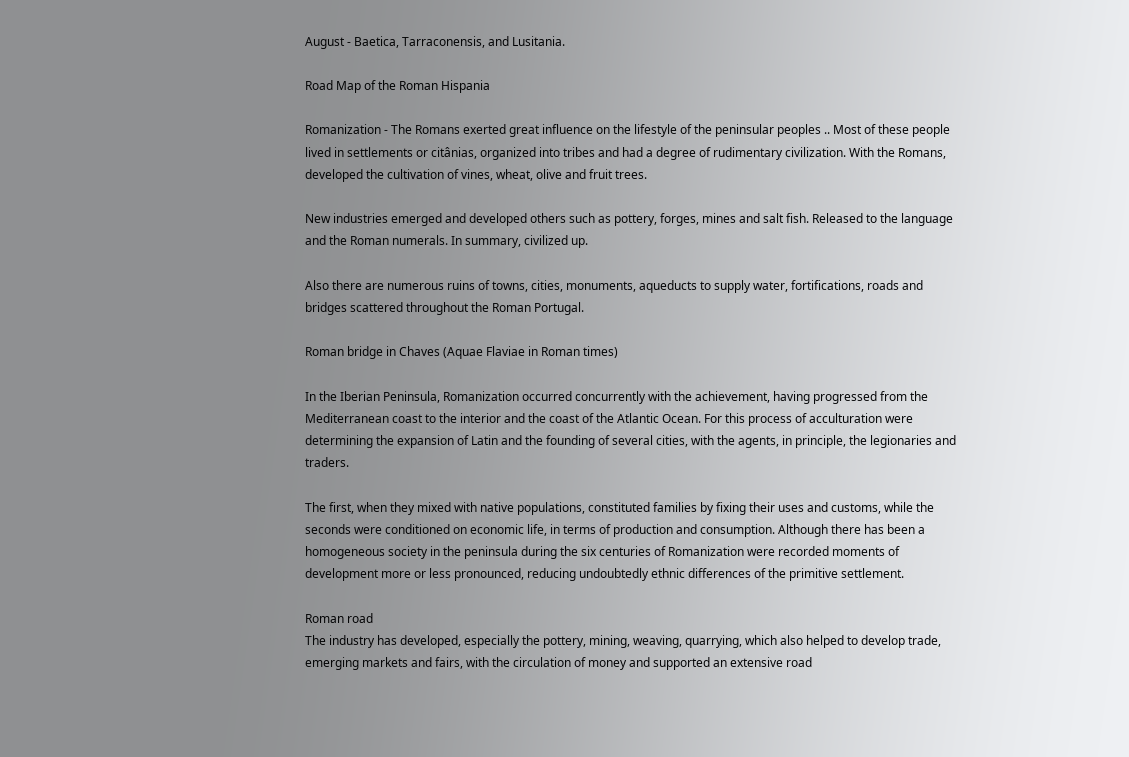August - Baetica, Tarraconensis, and Lusitania.

Road Map of the Roman Hispania

Romanization - The Romans exerted great influence on the lifestyle of the peninsular peoples .. Most of these people lived in settlements or citânias, organized into tribes and had a degree of rudimentary civilization. With the Romans, developed the cultivation of vines, wheat, olive and fruit trees.

New industries emerged and developed others such as pottery, forges, mines and salt fish. Released to the language and the Roman numerals. In summary, civilized up.

Also there are numerous ruins of towns, cities, monuments, aqueducts to supply water, fortifications, roads and bridges scattered throughout the Roman Portugal.

Roman bridge in Chaves (Aquae Flaviae in Roman times)

In the Iberian Peninsula, Romanization occurred concurrently with the achievement, having progressed from the Mediterranean coast to the interior and the coast of the Atlantic Ocean. For this process of acculturation were determining the expansion of Latin and the founding of several cities, with the agents, in principle, the legionaries and traders.

The first, when they mixed with native populations, constituted families by fixing their uses and customs, while the seconds were conditioned on economic life, in terms of production and consumption. Although there has been a homogeneous society in the peninsula during the six centuries of Romanization were recorded moments of development more or less pronounced, reducing undoubtedly ethnic differences of the primitive settlement.

Roman road
The industry has developed, especially the pottery, mining, weaving, quarrying, which also helped to develop trade, emerging markets and fairs, with the circulation of money and supported an extensive road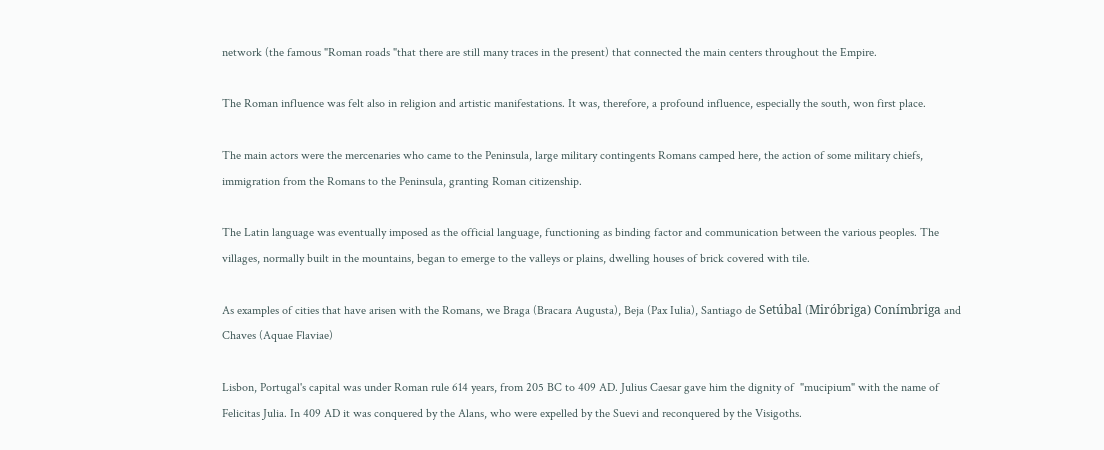network (the famous "Roman roads "that there are still many traces in the present) that connected the main centers throughout the Empire.

The Roman influence was felt also in religion and artistic manifestations. It was, therefore, a profound influence, especially the south, won first place.

The main actors were the mercenaries who came to the Peninsula, large military contingents Romans camped here, the action of some military chiefs, immigration from the Romans to the Peninsula, granting Roman citizenship.

The Latin language was eventually imposed as the official language, functioning as binding factor and communication between the various peoples. The villages, normally built in the mountains, began to emerge to the valleys or plains, dwelling houses of brick covered with tile.

As examples of cities that have arisen with the Romans, we Braga (Bracara Augusta), Beja (Pax Iulia), Santiago de Setúbal (Miróbriga) Conímbriga and Chaves (Aquae Flaviae)

Lisbon, Portugal's capital was under Roman rule 614 years, from 205 BC to 409 AD. Julius Caesar gave him the dignity of  "mucipium" with the name of Felicitas Julia. In 409 AD it was conquered by the Alans, who were expelled by the Suevi and reconquered by the Visigoths.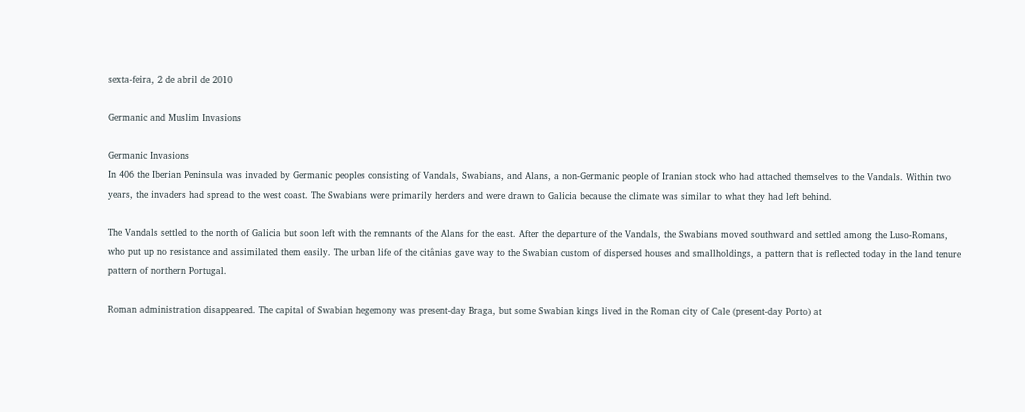sexta-feira, 2 de abril de 2010

Germanic and Muslim Invasions

Germanic Invasions
In 406 the Iberian Peninsula was invaded by Germanic peoples consisting of Vandals, Swabians, and Alans, a non-Germanic people of Iranian stock who had attached themselves to the Vandals. Within two years, the invaders had spread to the west coast. The Swabians were primarily herders and were drawn to Galicia because the climate was similar to what they had left behind.

The Vandals settled to the north of Galicia but soon left with the remnants of the Alans for the east. After the departure of the Vandals, the Swabians moved southward and settled among the Luso-Romans, who put up no resistance and assimilated them easily. The urban life of the citânias gave way to the Swabian custom of dispersed houses and smallholdings, a pattern that is reflected today in the land tenure pattern of northern Portugal.

Roman administration disappeared. The capital of Swabian hegemony was present-day Braga, but some Swabian kings lived in the Roman city of Cale (present-day Porto) at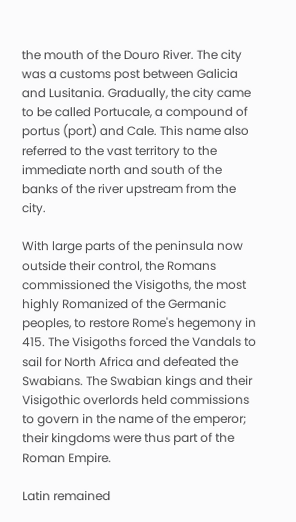the mouth of the Douro River. The city was a customs post between Galicia and Lusitania. Gradually, the city came to be called Portucale, a compound of portus (port) and Cale. This name also referred to the vast territory to the immediate north and south of the banks of the river upstream from the city.

With large parts of the peninsula now outside their control, the Romans commissioned the Visigoths, the most highly Romanized of the Germanic peoples, to restore Rome's hegemony in 415. The Visigoths forced the Vandals to sail for North Africa and defeated the Swabians. The Swabian kings and their Visigothic overlords held commissions to govern in the name of the emperor; their kingdoms were thus part of the Roman Empire.

Latin remained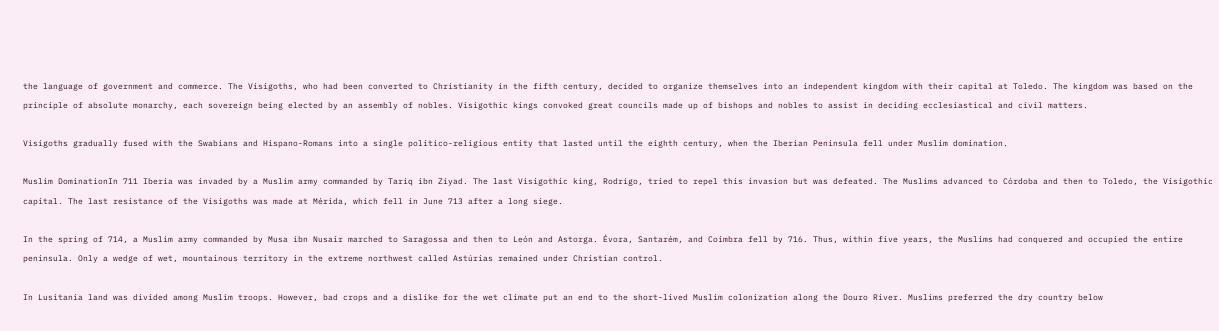the language of government and commerce. The Visigoths, who had been converted to Christianity in the fifth century, decided to organize themselves into an independent kingdom with their capital at Toledo. The kingdom was based on the principle of absolute monarchy, each sovereign being elected by an assembly of nobles. Visigothic kings convoked great councils made up of bishops and nobles to assist in deciding ecclesiastical and civil matters.

Visigoths gradually fused with the Swabians and Hispano-Romans into a single politico-religious entity that lasted until the eighth century, when the Iberian Peninsula fell under Muslim domination.

Muslim DominationIn 711 Iberia was invaded by a Muslim army commanded by Tariq ibn Ziyad. The last Visigothic king, Rodrigo, tried to repel this invasion but was defeated. The Muslims advanced to Córdoba and then to Toledo, the Visigothic capital. The last resistance of the Visigoths was made at Mérida, which fell in June 713 after a long siege.

In the spring of 714, a Muslim army commanded by Musa ibn Nusair marched to Saragossa and then to León and Astorga. Évora, Santarém, and Coimbra fell by 716. Thus, within five years, the Muslims had conquered and occupied the entire peninsula. Only a wedge of wet, mountainous territory in the extreme northwest called Astúrias remained under Christian control.

In Lusitania land was divided among Muslim troops. However, bad crops and a dislike for the wet climate put an end to the short-lived Muslim colonization along the Douro River. Muslims preferred the dry country below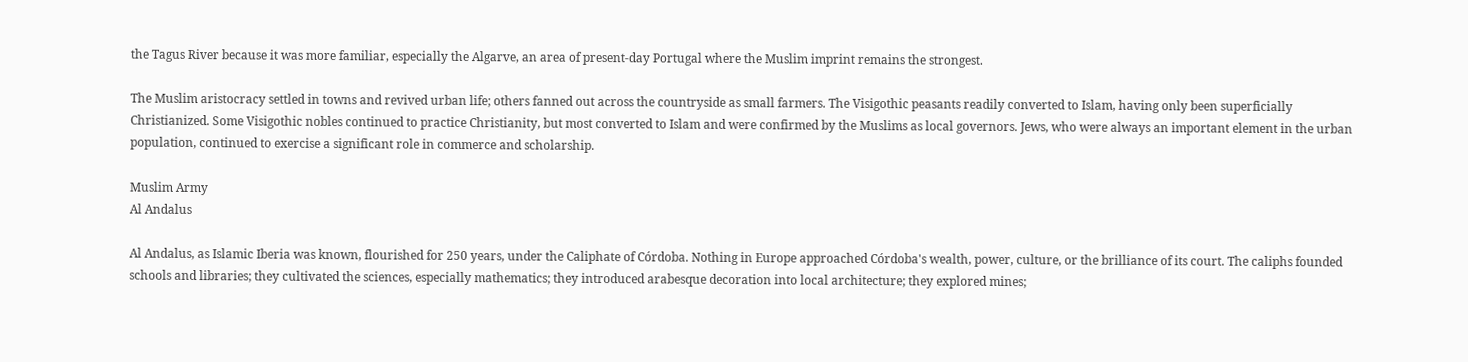the Tagus River because it was more familiar, especially the Algarve, an area of present-day Portugal where the Muslim imprint remains the strongest.

The Muslim aristocracy settled in towns and revived urban life; others fanned out across the countryside as small farmers. The Visigothic peasants readily converted to Islam, having only been superficially Christianized. Some Visigothic nobles continued to practice Christianity, but most converted to Islam and were confirmed by the Muslims as local governors. Jews, who were always an important element in the urban population, continued to exercise a significant role in commerce and scholarship.

Muslim Army
Al Andalus

Al Andalus, as Islamic Iberia was known, flourished for 250 years, under the Caliphate of Córdoba. Nothing in Europe approached Córdoba's wealth, power, culture, or the brilliance of its court. The caliphs founded schools and libraries; they cultivated the sciences, especially mathematics; they introduced arabesque decoration into local architecture; they explored mines;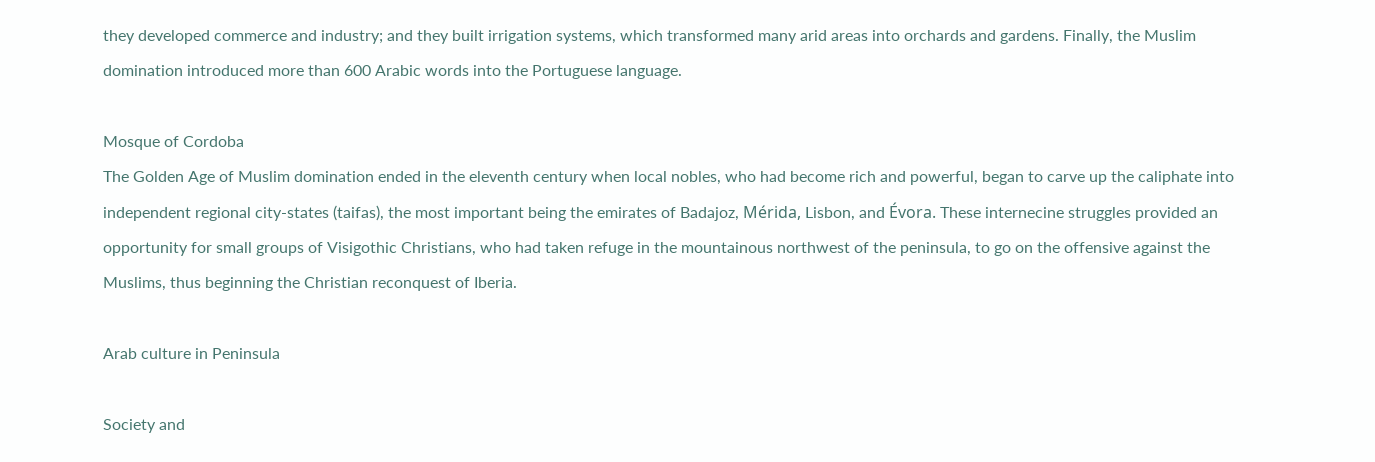they developed commerce and industry; and they built irrigation systems, which transformed many arid areas into orchards and gardens. Finally, the Muslim domination introduced more than 600 Arabic words into the Portuguese language.

Mosque of Cordoba
The Golden Age of Muslim domination ended in the eleventh century when local nobles, who had become rich and powerful, began to carve up the caliphate into independent regional city-states (taifas), the most important being the emirates of Badajoz, Mérida, Lisbon, and Évora. These internecine struggles provided an opportunity for small groups of Visigothic Christians, who had taken refuge in the mountainous northwest of the peninsula, to go on the offensive against the Muslims, thus beginning the Christian reconquest of Iberia.

Arab culture in Peninsula

Society and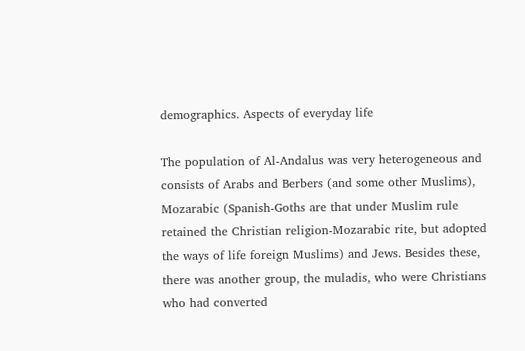demographics. Aspects of everyday life

The population of Al-Andalus was very heterogeneous and consists of Arabs and Berbers (and some other Muslims), Mozarabic (Spanish-Goths are that under Muslim rule retained the Christian religion-Mozarabic rite, but adopted the ways of life foreign Muslims) and Jews. Besides these, there was another group, the muladis, who were Christians who had converted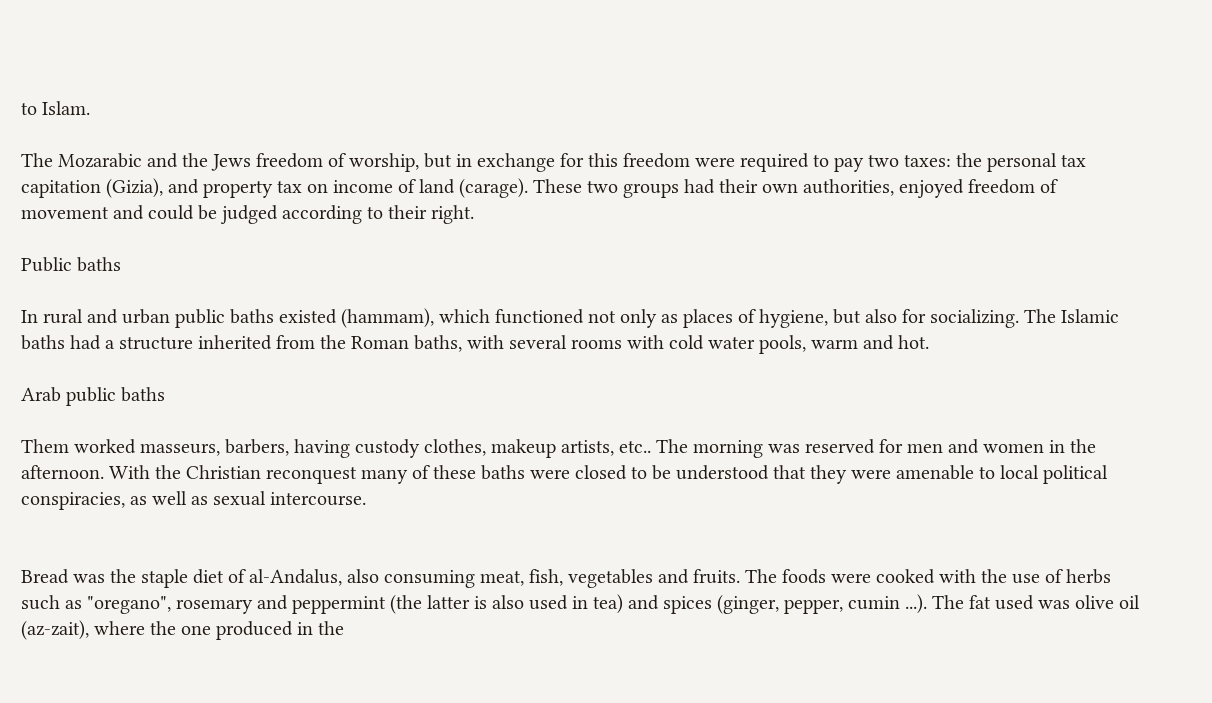to Islam.

The Mozarabic and the Jews freedom of worship, but in exchange for this freedom were required to pay two taxes: the personal tax capitation (Gizia), and property tax on income of land (carage). These two groups had their own authorities, enjoyed freedom of movement and could be judged according to their right.

Public baths

In rural and urban public baths existed (hammam), which functioned not only as places of hygiene, but also for socializing. The Islamic baths had a structure inherited from the Roman baths, with several rooms with cold water pools, warm and hot.

Arab public baths

Them worked masseurs, barbers, having custody clothes, makeup artists, etc.. The morning was reserved for men and women in the afternoon. With the Christian reconquest many of these baths were closed to be understood that they were amenable to local political conspiracies, as well as sexual intercourse.


Bread was the staple diet of al-Andalus, also consuming meat, fish, vegetables and fruits. The foods were cooked with the use of herbs such as "oregano", rosemary and peppermint (the latter is also used in tea) and spices (ginger, pepper, cumin ...). The fat used was olive oil (az-zait), where the one produced in the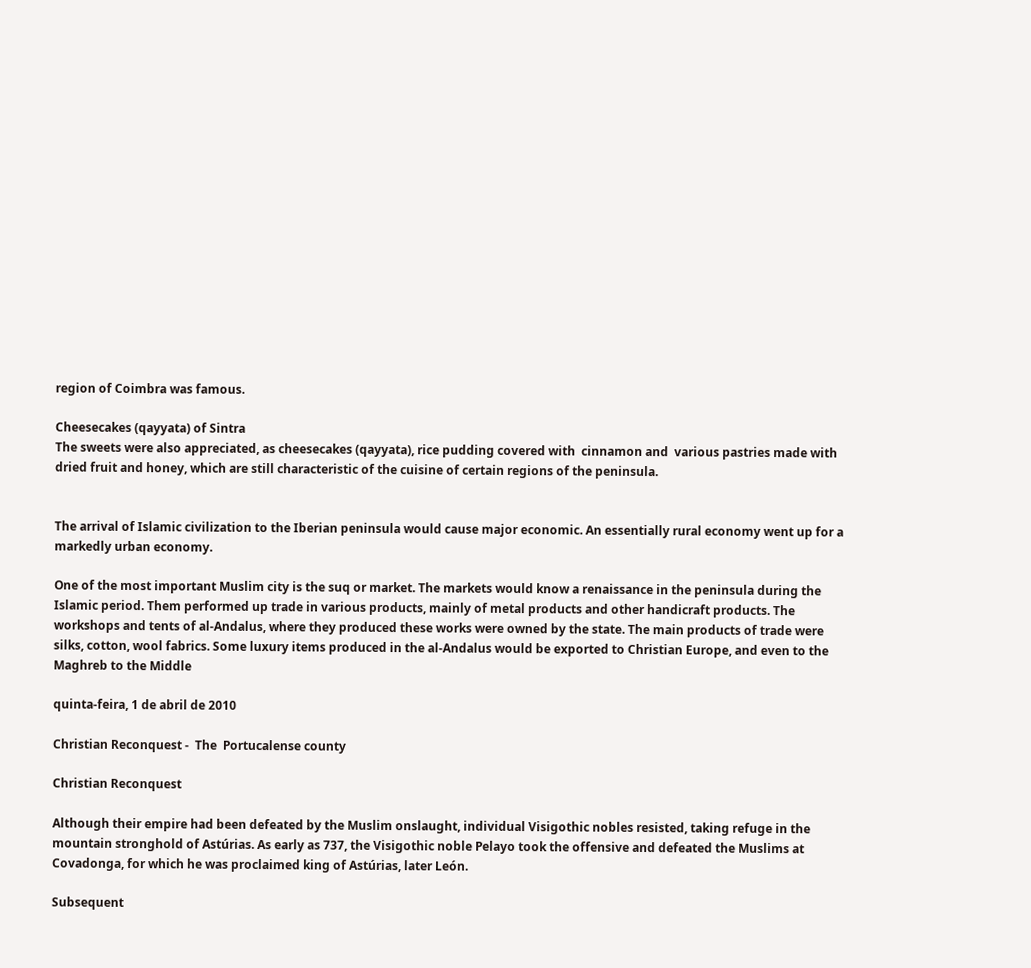region of Coimbra was famous.

Cheesecakes (qayyata) of Sintra
The sweets were also appreciated, as cheesecakes (qayyata), rice pudding covered with  cinnamon and  various pastries made with dried fruit and honey, which are still characteristic of the cuisine of certain regions of the peninsula.


The arrival of Islamic civilization to the Iberian peninsula would cause major economic. An essentially rural economy went up for a markedly urban economy.

One of the most important Muslim city is the suq or market. The markets would know a renaissance in the peninsula during the Islamic period. Them performed up trade in various products, mainly of metal products and other handicraft products. The workshops and tents of al-Andalus, where they produced these works were owned by the state. The main products of trade were silks, cotton, wool fabrics. Some luxury items produced in the al-Andalus would be exported to Christian Europe, and even to the Maghreb to the Middle

quinta-feira, 1 de abril de 2010

Christian Reconquest -  The  Portucalense county

Christian Reconquest

Although their empire had been defeated by the Muslim onslaught, individual Visigothic nobles resisted, taking refuge in the mountain stronghold of Astúrias. As early as 737, the Visigothic noble Pelayo took the offensive and defeated the Muslims at Covadonga, for which he was proclaimed king of Astúrias, later León.

Subsequent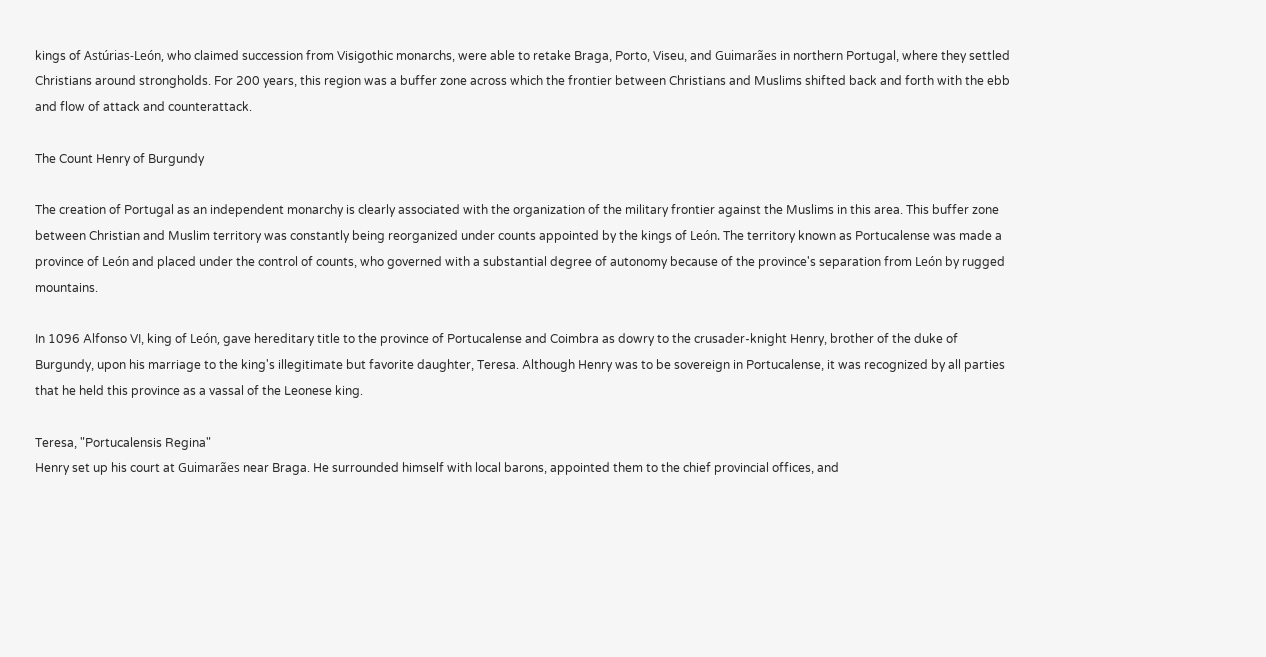kings of Astúrias-León, who claimed succession from Visigothic monarchs, were able to retake Braga, Porto, Viseu, and Guimarães in northern Portugal, where they settled Christians around strongholds. For 200 years, this region was a buffer zone across which the frontier between Christians and Muslims shifted back and forth with the ebb and flow of attack and counterattack.

The Count Henry of Burgundy

The creation of Portugal as an independent monarchy is clearly associated with the organization of the military frontier against the Muslims in this area. This buffer zone between Christian and Muslim territory was constantly being reorganized under counts appointed by the kings of León. The territory known as Portucalense was made a province of León and placed under the control of counts, who governed with a substantial degree of autonomy because of the province's separation from León by rugged mountains.

In 1096 Alfonso VI, king of León, gave hereditary title to the province of Portucalense and Coimbra as dowry to the crusader-knight Henry, brother of the duke of Burgundy, upon his marriage to the king's illegitimate but favorite daughter, Teresa. Although Henry was to be sovereign in Portucalense, it was recognized by all parties that he held this province as a vassal of the Leonese king.

Teresa, "Portucalensis Regina"
Henry set up his court at Guimarães near Braga. He surrounded himself with local barons, appointed them to the chief provincial offices, and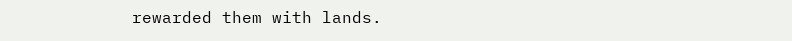rewarded them with lands.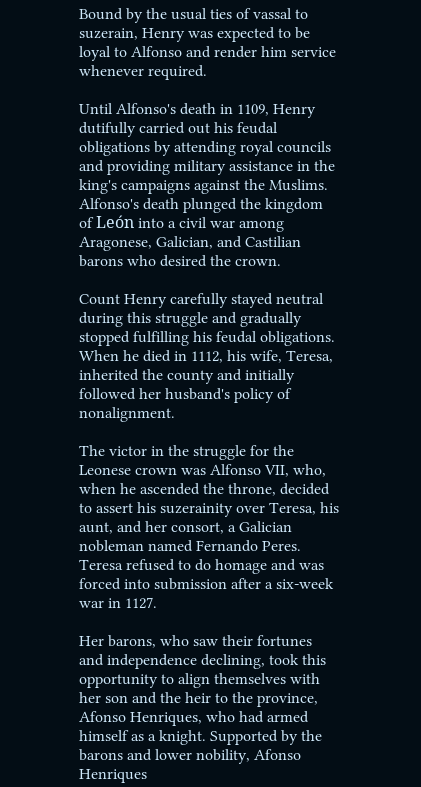Bound by the usual ties of vassal to suzerain, Henry was expected to be loyal to Alfonso and render him service whenever required.

Until Alfonso's death in 1109, Henry dutifully carried out his feudal obligations by attending royal councils and providing military assistance in the king's campaigns against the Muslims. Alfonso's death plunged the kingdom of León into a civil war among Aragonese, Galician, and Castilian barons who desired the crown.

Count Henry carefully stayed neutral during this struggle and gradually stopped fulfilling his feudal obligations. When he died in 1112, his wife, Teresa, inherited the county and initially followed her husband's policy of nonalignment.

The victor in the struggle for the Leonese crown was Alfonso VII, who, when he ascended the throne, decided to assert his suzerainity over Teresa, his aunt, and her consort, a Galician nobleman named Fernando Peres. Teresa refused to do homage and was forced into submission after a six-week war in 1127.

Her barons, who saw their fortunes and independence declining, took this opportunity to align themselves with her son and the heir to the province, Afonso Henriques, who had armed himself as a knight. Supported by the barons and lower nobility, Afonso Henriques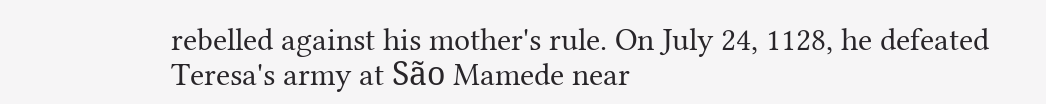rebelled against his mother's rule. On July 24, 1128, he defeated Teresa's army at São Mamede near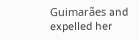Guimarães and expelled her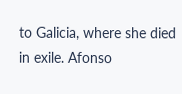to Galicia, where she died in exile. Afonso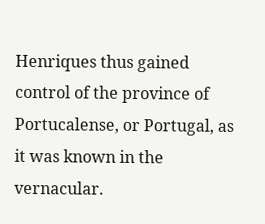Henriques thus gained control of the province of Portucalense, or Portugal, as it was known in the vernacular.